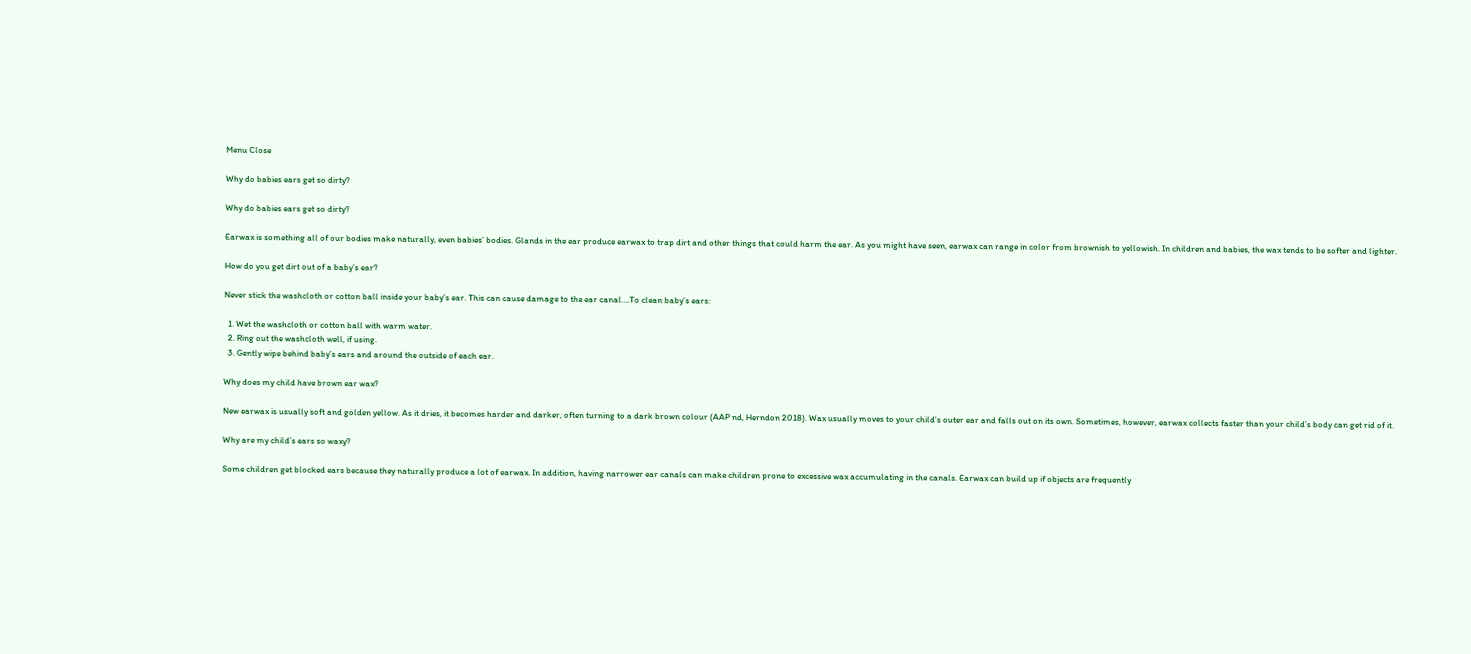Menu Close

Why do babies ears get so dirty?

Why do babies ears get so dirty?

Earwax is something all of our bodies make naturally, even babies’ bodies. Glands in the ear produce earwax to trap dirt and other things that could harm the ear. As you might have seen, earwax can range in color from brownish to yellowish. In children and babies, the wax tends to be softer and lighter.

How do you get dirt out of a baby’s ear?

Never stick the washcloth or cotton ball inside your baby’s ear. This can cause damage to the ear canal….To clean baby’s ears:

  1. Wet the washcloth or cotton ball with warm water.
  2. Ring out the washcloth well, if using.
  3. Gently wipe behind baby’s ears and around the outside of each ear.

Why does my child have brown ear wax?

New earwax is usually soft and golden yellow. As it dries, it becomes harder and darker, often turning to a dark brown colour (AAP nd, Herndon 2018). Wax usually moves to your child’s outer ear and falls out on its own. Sometimes, however, earwax collects faster than your child’s body can get rid of it.

Why are my child’s ears so waxy?

Some children get blocked ears because they naturally produce a lot of earwax. In addition, having narrower ear canals can make children prone to excessive wax accumulating in the canals. Earwax can build up if objects are frequently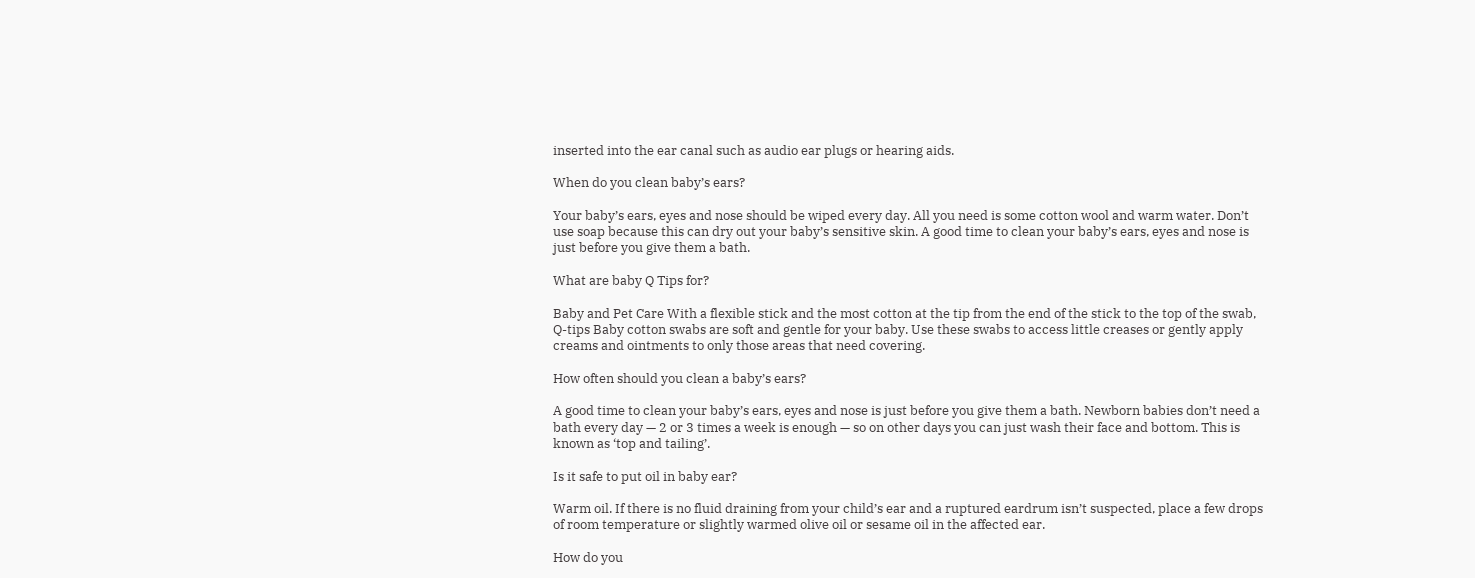inserted into the ear canal such as audio ear plugs or hearing aids.

When do you clean baby’s ears?

Your baby’s ears, eyes and nose should be wiped every day. All you need is some cotton wool and warm water. Don’t use soap because this can dry out your baby’s sensitive skin. A good time to clean your baby’s ears, eyes and nose is just before you give them a bath.

What are baby Q Tips for?

Baby and Pet Care With a flexible stick and the most cotton at the tip from the end of the stick to the top of the swab, Q-tips Baby cotton swabs are soft and gentle for your baby. Use these swabs to access little creases or gently apply creams and ointments to only those areas that need covering.

How often should you clean a baby’s ears?

A good time to clean your baby’s ears, eyes and nose is just before you give them a bath. Newborn babies don’t need a bath every day — 2 or 3 times a week is enough — so on other days you can just wash their face and bottom. This is known as ‘top and tailing’.

Is it safe to put oil in baby ear?

Warm oil. If there is no fluid draining from your child’s ear and a ruptured eardrum isn’t suspected, place a few drops of room temperature or slightly warmed olive oil or sesame oil in the affected ear.

How do you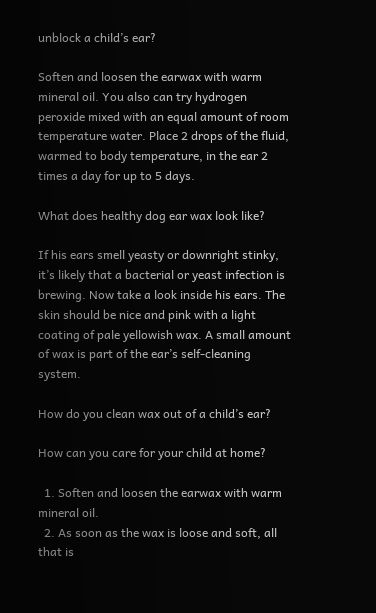unblock a child’s ear?

Soften and loosen the earwax with warm mineral oil. You also can try hydrogen peroxide mixed with an equal amount of room temperature water. Place 2 drops of the fluid, warmed to body temperature, in the ear 2 times a day for up to 5 days.

What does healthy dog ear wax look like?

If his ears smell yeasty or downright stinky, it’s likely that a bacterial or yeast infection is brewing. Now take a look inside his ears. The skin should be nice and pink with a light coating of pale yellowish wax. A small amount of wax is part of the ear’s self-cleaning system.

How do you clean wax out of a child’s ear?

How can you care for your child at home?

  1. Soften and loosen the earwax with warm mineral oil.
  2. As soon as the wax is loose and soft, all that is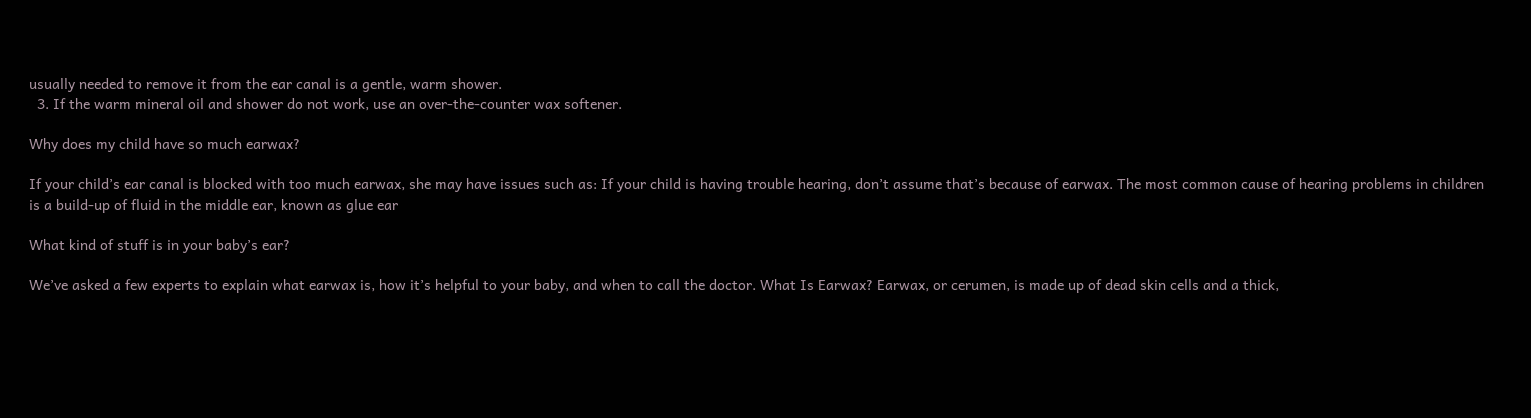usually needed to remove it from the ear canal is a gentle, warm shower.
  3. If the warm mineral oil and shower do not work, use an over-the-counter wax softener.

Why does my child have so much earwax?

If your child’s ear canal is blocked with too much earwax, she may have issues such as: If your child is having trouble hearing, don’t assume that’s because of earwax. The most common cause of hearing problems in children is a build-up of fluid in the middle ear, known as glue ear

What kind of stuff is in your baby’s ear?

We’ve asked a few experts to explain what earwax is, how it’s helpful to your baby, and when to call the doctor. What Is Earwax? Earwax, or cerumen, is made up of dead skin cells and a thick,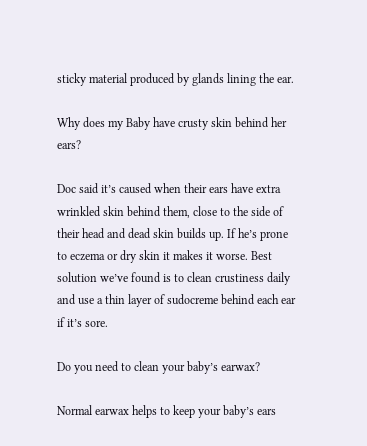sticky material produced by glands lining the ear.

Why does my Baby have crusty skin behind her ears?

Doc said it’s caused when their ears have extra wrinkled skin behind them, close to the side of their head and dead skin builds up. If he’s prone to eczema or dry skin it makes it worse. Best solution we’ve found is to clean crustiness daily and use a thin layer of sudocreme behind each ear if it’s sore.

Do you need to clean your baby’s earwax?

Normal earwax helps to keep your baby’s ears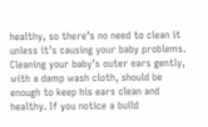healthy, so there’s no need to clean it unless it’s causing your baby problems. Cleaning your baby’s outer ears gently, with a damp wash cloth, should be enough to keep his ears clean and healthy. If you notice a build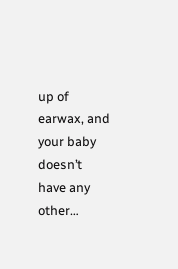up of earwax, and your baby doesn’t have any other…